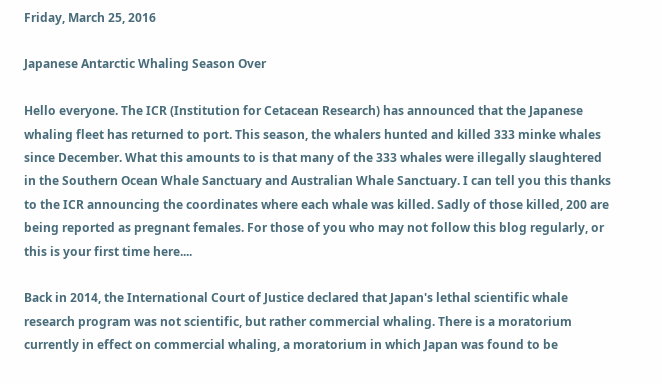Friday, March 25, 2016

Japanese Antarctic Whaling Season Over

Hello everyone. The ICR (Institution for Cetacean Research) has announced that the Japanese whaling fleet has returned to port. This season, the whalers hunted and killed 333 minke whales since December. What this amounts to is that many of the 333 whales were illegally slaughtered in the Southern Ocean Whale Sanctuary and Australian Whale Sanctuary. I can tell you this thanks to the ICR announcing the coordinates where each whale was killed. Sadly of those killed, 200 are being reported as pregnant females. For those of you who may not follow this blog regularly, or this is your first time here....

Back in 2014, the International Court of Justice declared that Japan's lethal scientific whale research program was not scientific, but rather commercial whaling. There is a moratorium currently in effect on commercial whaling, a moratorium in which Japan was found to be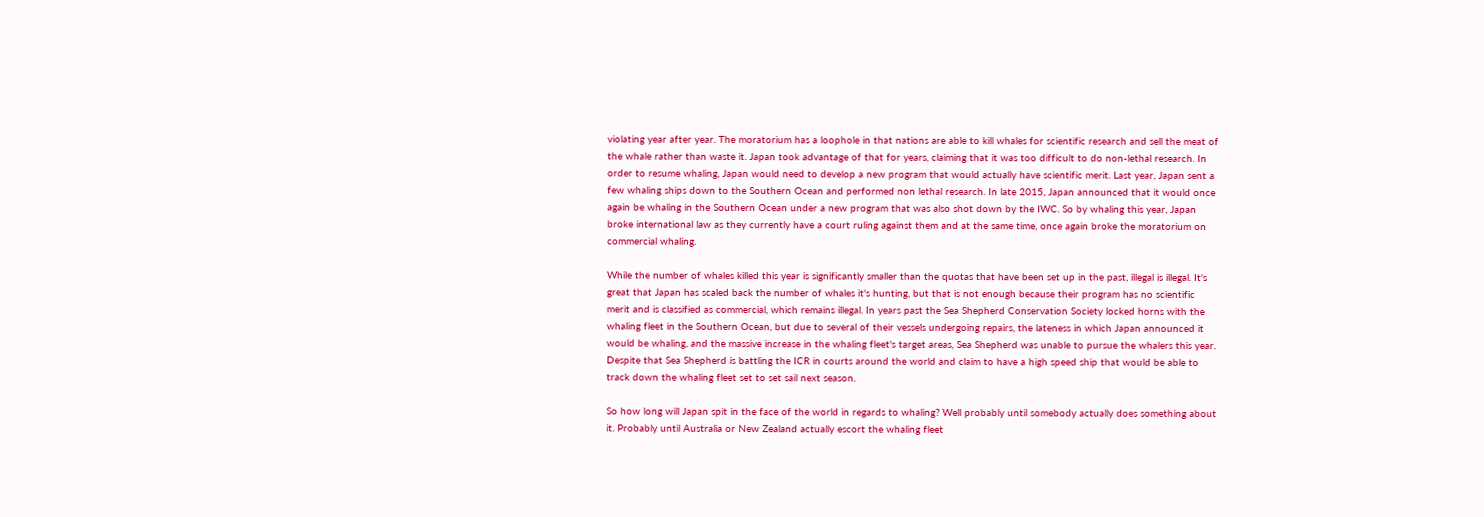violating year after year. The moratorium has a loophole in that nations are able to kill whales for scientific research and sell the meat of the whale rather than waste it. Japan took advantage of that for years, claiming that it was too difficult to do non-lethal research. In order to resume whaling, Japan would need to develop a new program that would actually have scientific merit. Last year, Japan sent a few whaling ships down to the Southern Ocean and performed non lethal research. In late 2015, Japan announced that it would once again be whaling in the Southern Ocean under a new program that was also shot down by the IWC. So by whaling this year, Japan broke international law as they currently have a court ruling against them and at the same time, once again broke the moratorium on commercial whaling.

While the number of whales killed this year is significantly smaller than the quotas that have been set up in the past, illegal is illegal. It's great that Japan has scaled back the number of whales it's hunting, but that is not enough because their program has no scientific merit and is classified as commercial, which remains illegal. In years past the Sea Shepherd Conservation Society locked horns with the whaling fleet in the Southern Ocean, but due to several of their vessels undergoing repairs, the lateness in which Japan announced it would be whaling, and the massive increase in the whaling fleet's target areas, Sea Shepherd was unable to pursue the whalers this year. Despite that Sea Shepherd is battling the ICR in courts around the world and claim to have a high speed ship that would be able to track down the whaling fleet set to set sail next season.

So how long will Japan spit in the face of the world in regards to whaling? Well probably until somebody actually does something about it. Probably until Australia or New Zealand actually escort the whaling fleet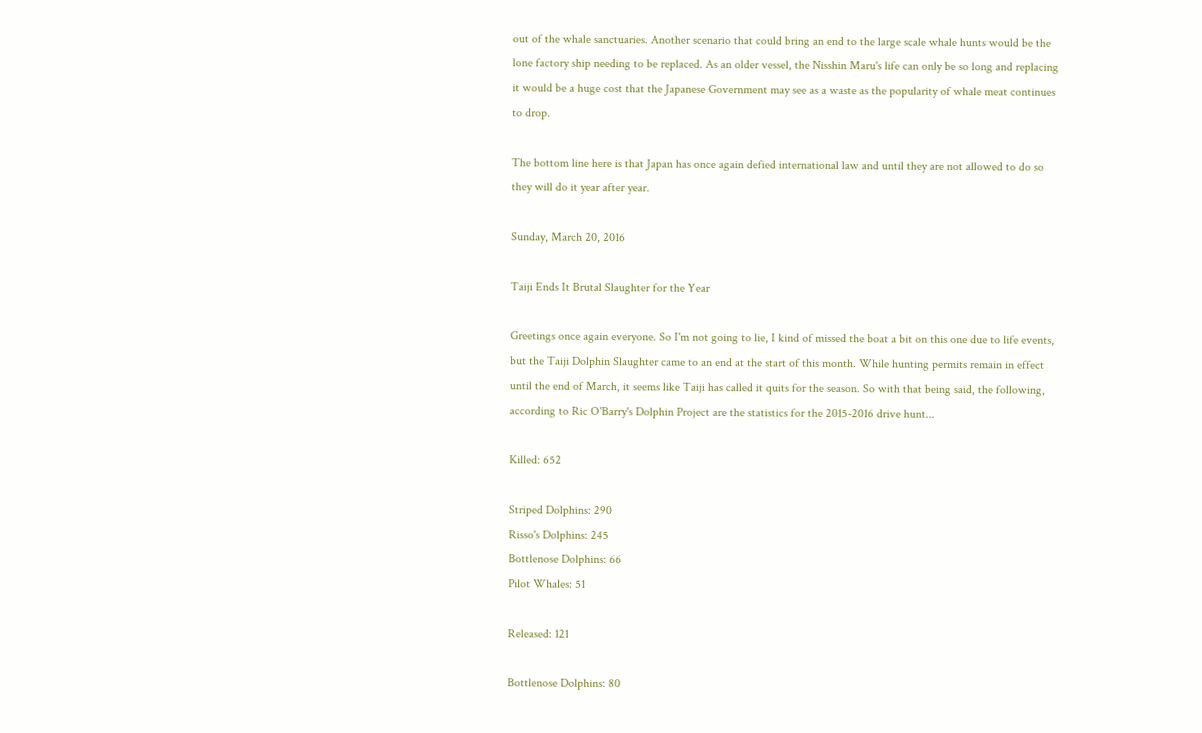out of the whale sanctuaries. Another scenario that could bring an end to the large scale whale hunts would be the lone factory ship needing to be replaced. As an older vessel, the Nisshin Maru's life can only be so long and replacing it would be a huge cost that the Japanese Government may see as a waste as the popularity of whale meat continues to drop.

The bottom line here is that Japan has once again defied international law and until they are not allowed to do so they will do it year after year.

Sunday, March 20, 2016

Taiji Ends It Brutal Slaughter for the Year

Greetings once again everyone. So I'm not going to lie, I kind of missed the boat a bit on this one due to life events, but the Taiji Dolphin Slaughter came to an end at the start of this month. While hunting permits remain in effect until the end of March, it seems like Taiji has called it quits for the season. So with that being said, the following, according to Ric O'Barry's Dolphin Project are the statistics for the 2015-2016 drive hunt...

Killed: 652

Striped Dolphins: 290
Risso's Dolphins: 245
Bottlenose Dolphins: 66
Pilot Whales: 51

Released: 121

Bottlenose Dolphins: 80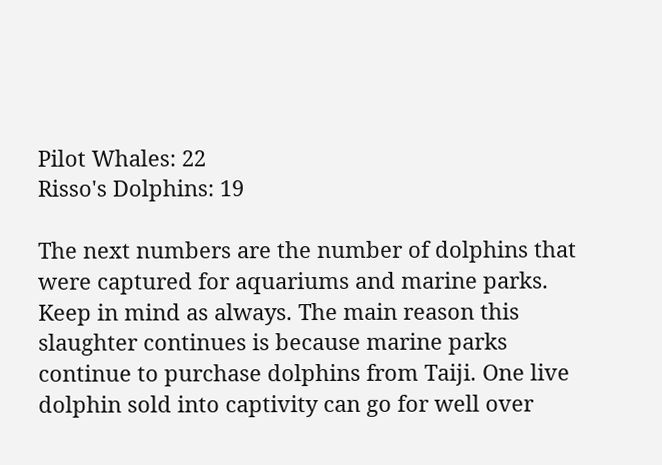Pilot Whales: 22
Risso's Dolphins: 19

The next numbers are the number of dolphins that were captured for aquariums and marine parks. Keep in mind as always. The main reason this slaughter continues is because marine parks continue to purchase dolphins from Taiji. One live dolphin sold into captivity can go for well over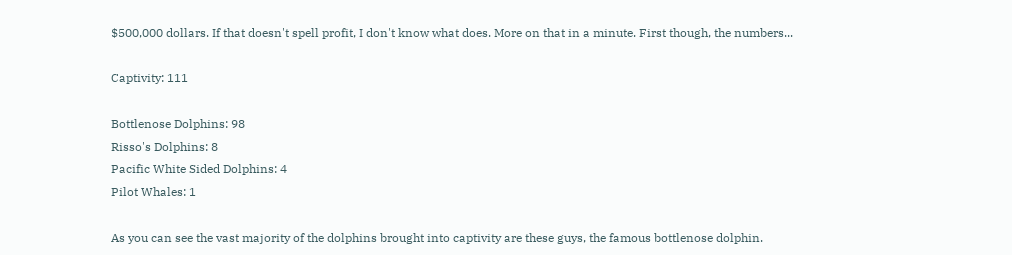$500,000 dollars. If that doesn't spell profit, I don't know what does. More on that in a minute. First though, the numbers...

Captivity: 111

Bottlenose Dolphins: 98
Risso's Dolphins: 8
Pacific White Sided Dolphins: 4
Pilot Whales: 1

As you can see the vast majority of the dolphins brought into captivity are these guys, the famous bottlenose dolphin.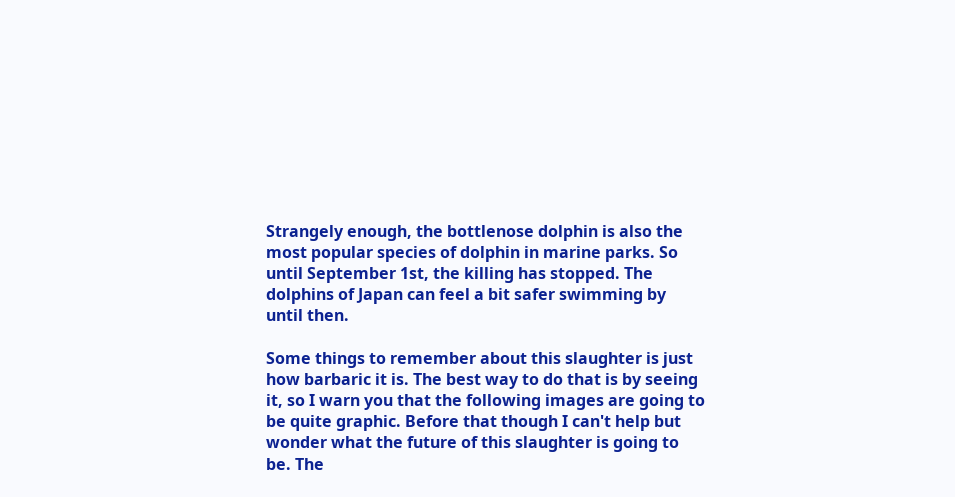Strangely enough, the bottlenose dolphin is also the most popular species of dolphin in marine parks. So until September 1st, the killing has stopped. The dolphins of Japan can feel a bit safer swimming by until then.

Some things to remember about this slaughter is just how barbaric it is. The best way to do that is by seeing it, so I warn you that the following images are going to be quite graphic. Before that though I can't help but wonder what the future of this slaughter is going to be. The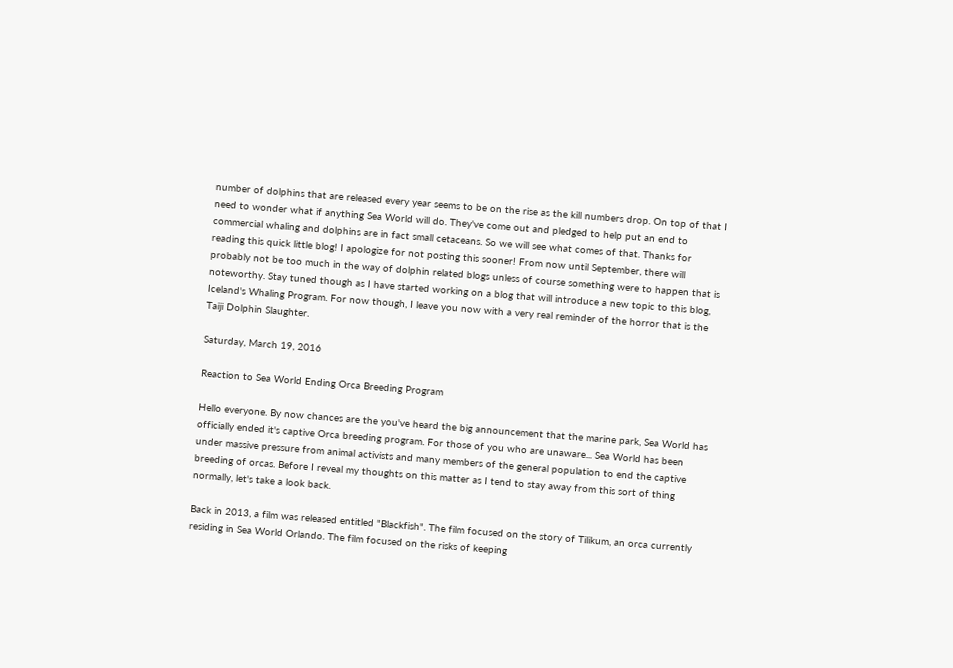number of dolphins that are released every year seems to be on the rise as the kill numbers drop. On top of that I need to wonder what if anything Sea World will do. They've come out and pledged to help put an end to commercial whaling and dolphins are in fact small cetaceans. So we will see what comes of that. Thanks for reading this quick little blog! I apologize for not posting this sooner! From now until September, there will probably not be too much in the way of dolphin related blogs unless of course something were to happen that is noteworthy. Stay tuned though as I have started working on a blog that will introduce a new topic to this blog, Iceland's Whaling Program. For now though, I leave you now with a very real reminder of the horror that is the Taiji Dolphin Slaughter.

Saturday, March 19, 2016

Reaction to Sea World Ending Orca Breeding Program

Hello everyone. By now chances are the you've heard the big announcement that the marine park, Sea World has officially ended it's captive Orca breeding program. For those of you who are unaware... Sea World has been under massive pressure from animal activists and many members of the general population to end the captive breeding of orcas. Before I reveal my thoughts on this matter as I tend to stay away from this sort of thing normally, let's take a look back.

Back in 2013, a film was released entitled "Blackfish". The film focused on the story of Tilikum, an orca currently residing in Sea World Orlando. The film focused on the risks of keeping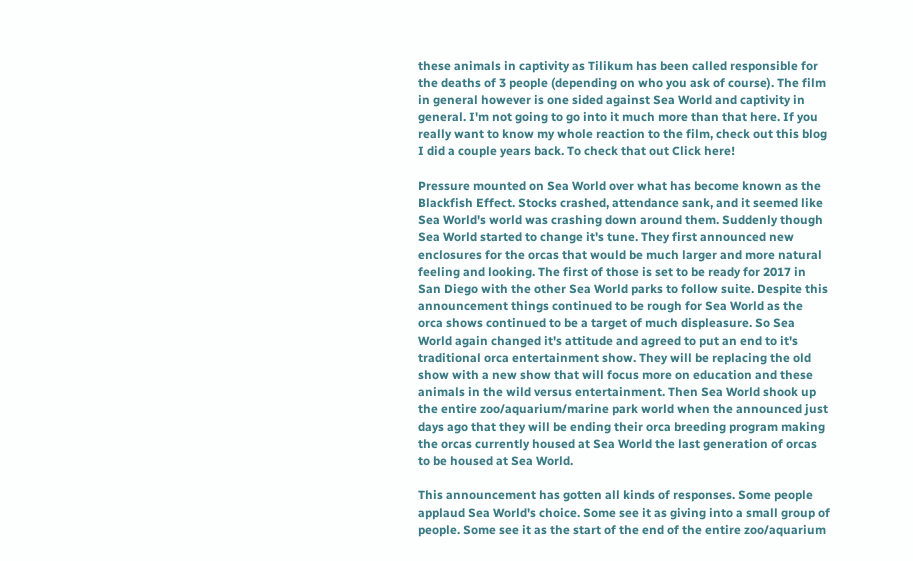these animals in captivity as Tilikum has been called responsible for the deaths of 3 people (depending on who you ask of course). The film in general however is one sided against Sea World and captivity in general. I'm not going to go into it much more than that here. If you really want to know my whole reaction to the film, check out this blog I did a couple years back. To check that out Click here!

Pressure mounted on Sea World over what has become known as the Blackfish Effect. Stocks crashed, attendance sank, and it seemed like Sea World's world was crashing down around them. Suddenly though Sea World started to change it's tune. They first announced new enclosures for the orcas that would be much larger and more natural feeling and looking. The first of those is set to be ready for 2017 in San Diego with the other Sea World parks to follow suite. Despite this announcement things continued to be rough for Sea World as the orca shows continued to be a target of much displeasure. So Sea World again changed it's attitude and agreed to put an end to it's traditional orca entertainment show. They will be replacing the old show with a new show that will focus more on education and these animals in the wild versus entertainment. Then Sea World shook up the entire zoo/aquarium/marine park world when the announced just days ago that they will be ending their orca breeding program making the orcas currently housed at Sea World the last generation of orcas to be housed at Sea World.

This announcement has gotten all kinds of responses. Some people applaud Sea World's choice. Some see it as giving into a small group of people. Some see it as the start of the end of the entire zoo/aquarium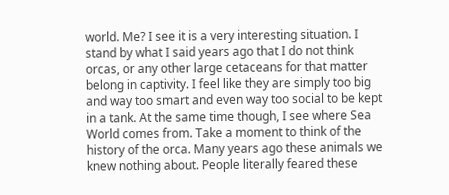world. Me? I see it is a very interesting situation. I stand by what I said years ago that I do not think orcas, or any other large cetaceans for that matter belong in captivity. I feel like they are simply too big and way too smart and even way too social to be kept in a tank. At the same time though, I see where Sea World comes from. Take a moment to think of the history of the orca. Many years ago these animals we knew nothing about. People literally feared these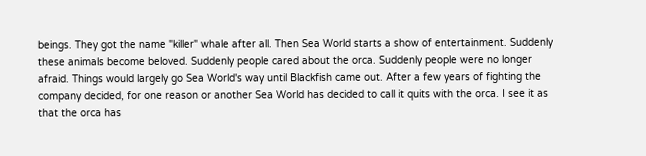beings. They got the name "killer" whale after all. Then Sea World starts a show of entertainment. Suddenly these animals become beloved. Suddenly people cared about the orca. Suddenly people were no longer afraid. Things would largely go Sea World's way until Blackfish came out. After a few years of fighting the company decided, for one reason or another Sea World has decided to call it quits with the orca. I see it as that the orca has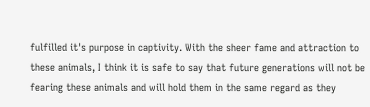fulfilled it's purpose in captivity. With the sheer fame and attraction to these animals, I think it is safe to say that future generations will not be fearing these animals and will hold them in the same regard as they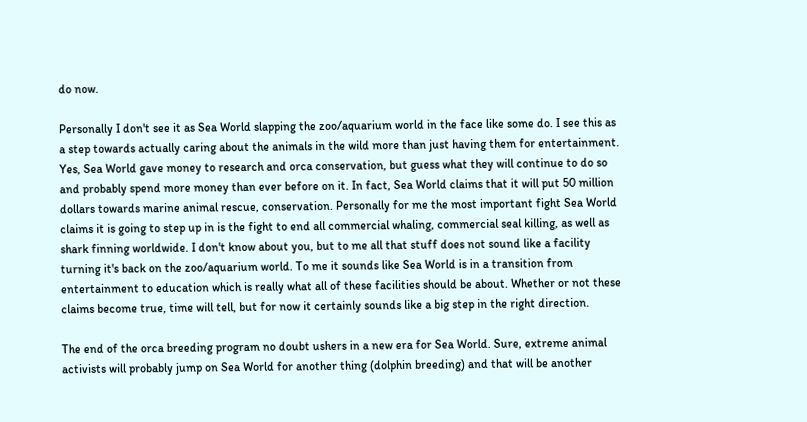do now.

Personally I don't see it as Sea World slapping the zoo/aquarium world in the face like some do. I see this as a step towards actually caring about the animals in the wild more than just having them for entertainment. Yes, Sea World gave money to research and orca conservation, but guess what they will continue to do so and probably spend more money than ever before on it. In fact, Sea World claims that it will put 50 million dollars towards marine animal rescue, conservation. Personally for me the most important fight Sea World claims it is going to step up in is the fight to end all commercial whaling, commercial seal killing, as well as shark finning worldwide. I don't know about you, but to me all that stuff does not sound like a facility turning it's back on the zoo/aquarium world. To me it sounds like Sea World is in a transition from entertainment to education which is really what all of these facilities should be about. Whether or not these claims become true, time will tell, but for now it certainly sounds like a big step in the right direction.

The end of the orca breeding program no doubt ushers in a new era for Sea World. Sure, extreme animal activists will probably jump on Sea World for another thing (dolphin breeding) and that will be another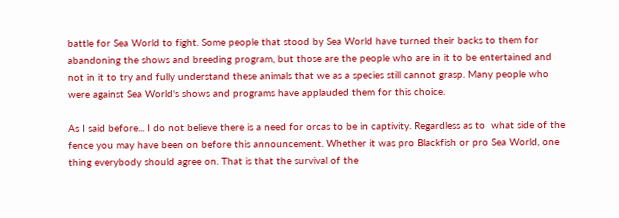battle for Sea World to fight. Some people that stood by Sea World have turned their backs to them for abandoning the shows and breeding program, but those are the people who are in it to be entertained and not in it to try and fully understand these animals that we as a species still cannot grasp. Many people who were against Sea World's shows and programs have applauded them for this choice.

As I said before... I do not believe there is a need for orcas to be in captivity. Regardless as to  what side of the fence you may have been on before this announcement. Whether it was pro Blackfish or pro Sea World, one thing everybody should agree on. That is that the survival of the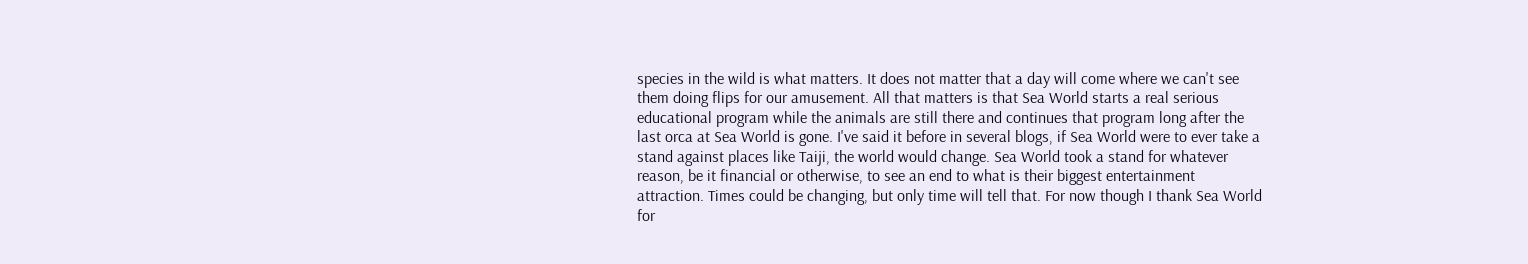species in the wild is what matters. It does not matter that a day will come where we can't see them doing flips for our amusement. All that matters is that Sea World starts a real serious educational program while the animals are still there and continues that program long after the last orca at Sea World is gone. I've said it before in several blogs, if Sea World were to ever take a stand against places like Taiji, the world would change. Sea World took a stand for whatever reason, be it financial or otherwise, to see an end to what is their biggest entertainment attraction. Times could be changing, but only time will tell that. For now though I thank Sea World for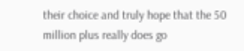their choice and truly hope that the 50 million plus really does go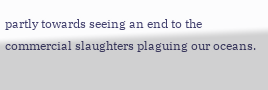partly towards seeing an end to the commercial slaughters plaguing our oceans.